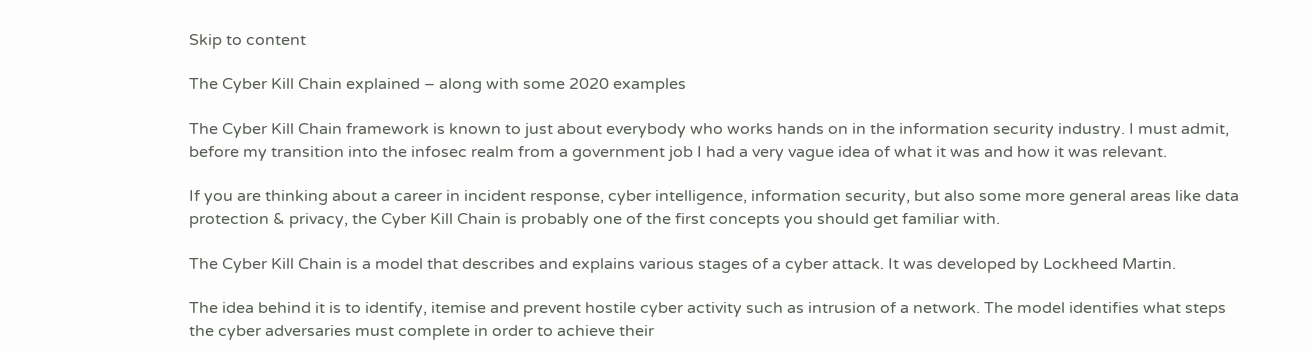Skip to content

The Cyber Kill Chain explained – along with some 2020 examples

The Cyber Kill Chain framework is known to just about everybody who works hands on in the information security industry. I must admit, before my transition into the infosec realm from a government job I had a very vague idea of what it was and how it was relevant.

If you are thinking about a career in incident response, cyber intelligence, information security, but also some more general areas like data protection & privacy, the Cyber Kill Chain is probably one of the first concepts you should get familiar with.

The Cyber Kill Chain is a model that describes and explains various stages of a cyber attack. It was developed by Lockheed Martin.

The idea behind it is to identify, itemise and prevent hostile cyber activity such as intrusion of a network. The model identifies what steps the cyber adversaries must complete in order to achieve their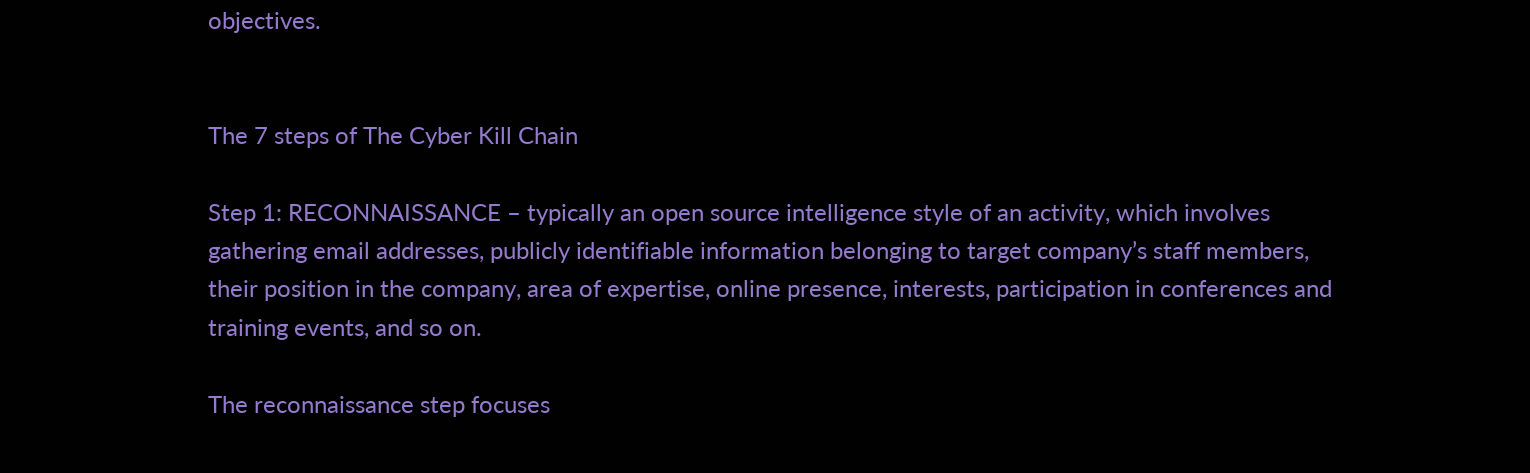objectives.


The 7 steps of The Cyber Kill Chain

Step 1: RECONNAISSANCE – typically an open source intelligence style of an activity, which involves gathering email addresses, publicly identifiable information belonging to target company’s staff members, their position in the company, area of expertise, online presence, interests, participation in conferences and training events, and so on.

The reconnaissance step focuses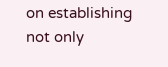on establishing not only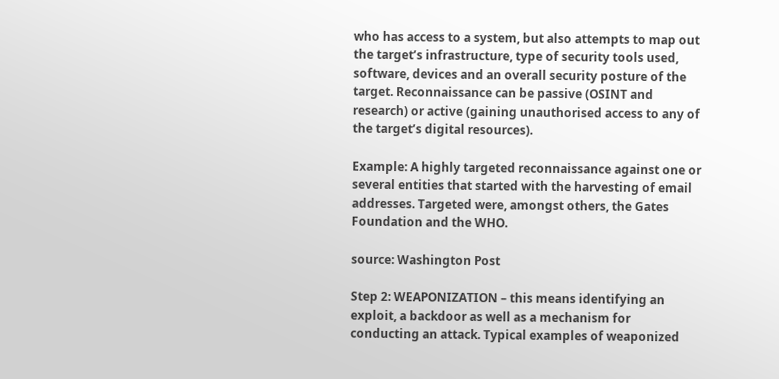who has access to a system, but also attempts to map out the target’s infrastructure, type of security tools used, software, devices and an overall security posture of the target. Reconnaissance can be passive (OSINT and research) or active (gaining unauthorised access to any of the target’s digital resources).

Example: A highly targeted reconnaissance against one or several entities that started with the harvesting of email addresses. Targeted were, amongst others, the Gates Foundation and the WHO.

source: Washington Post

Step 2: WEAPONIZATION – this means identifying an exploit, a backdoor as well as a mechanism for conducting an attack. Typical examples of weaponized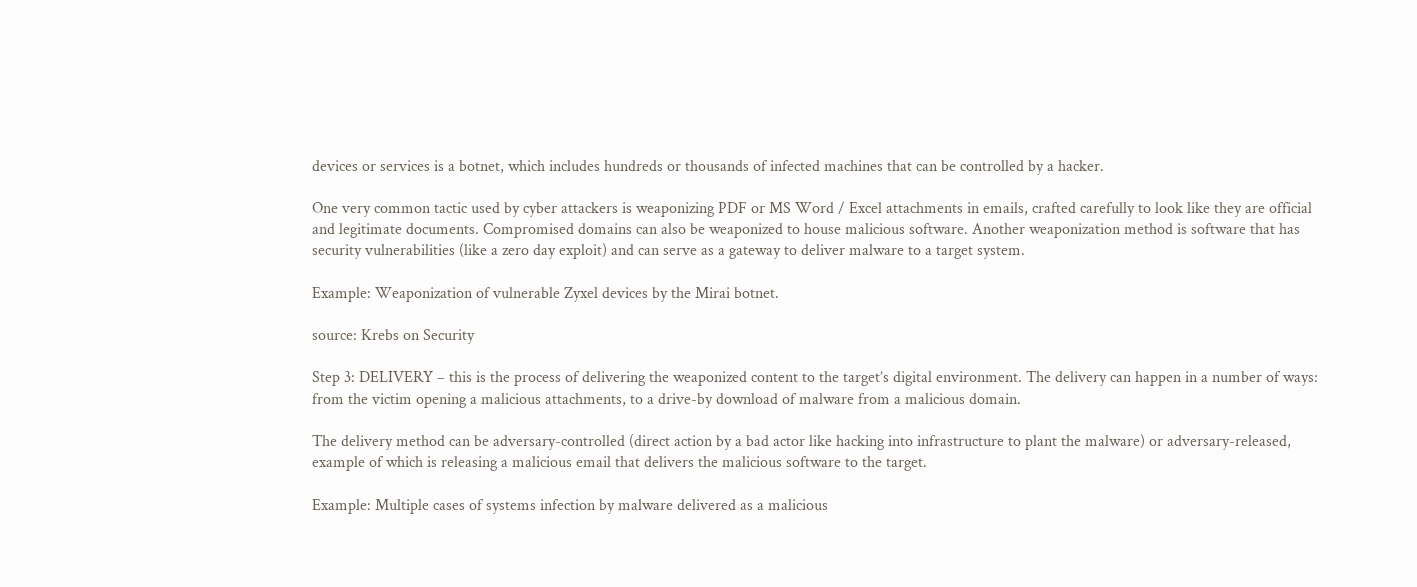devices or services is a botnet, which includes hundreds or thousands of infected machines that can be controlled by a hacker.

One very common tactic used by cyber attackers is weaponizing PDF or MS Word / Excel attachments in emails, crafted carefully to look like they are official and legitimate documents. Compromised domains can also be weaponized to house malicious software. Another weaponization method is software that has security vulnerabilities (like a zero day exploit) and can serve as a gateway to deliver malware to a target system.

Example: Weaponization of vulnerable Zyxel devices by the Mirai botnet.

source: Krebs on Security

Step 3: DELIVERY – this is the process of delivering the weaponized content to the target’s digital environment. The delivery can happen in a number of ways: from the victim opening a malicious attachments, to a drive-by download of malware from a malicious domain.

The delivery method can be adversary-controlled (direct action by a bad actor like hacking into infrastructure to plant the malware) or adversary-released, example of which is releasing a malicious email that delivers the malicious software to the target.

Example: Multiple cases of systems infection by malware delivered as a malicious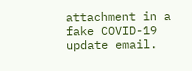attachment in a fake COVID-19 update email.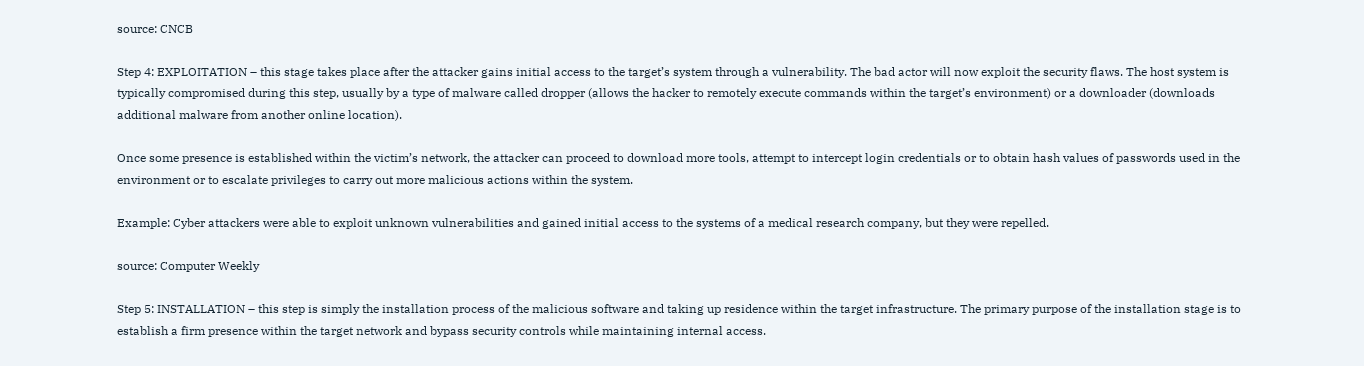source: CNCB

Step 4: EXPLOITATION – this stage takes place after the attacker gains initial access to the target’s system through a vulnerability. The bad actor will now exploit the security flaws. The host system is typically compromised during this step, usually by a type of malware called dropper (allows the hacker to remotely execute commands within the target’s environment) or a downloader (downloads additional malware from another online location).

Once some presence is established within the victim’s network, the attacker can proceed to download more tools, attempt to intercept login credentials or to obtain hash values of passwords used in the environment or to escalate privileges to carry out more malicious actions within the system.

Example: Cyber attackers were able to exploit unknown vulnerabilities and gained initial access to the systems of a medical research company, but they were repelled.

source: Computer Weekly

Step 5: INSTALLATION – this step is simply the installation process of the malicious software and taking up residence within the target infrastructure. The primary purpose of the installation stage is to establish a firm presence within the target network and bypass security controls while maintaining internal access.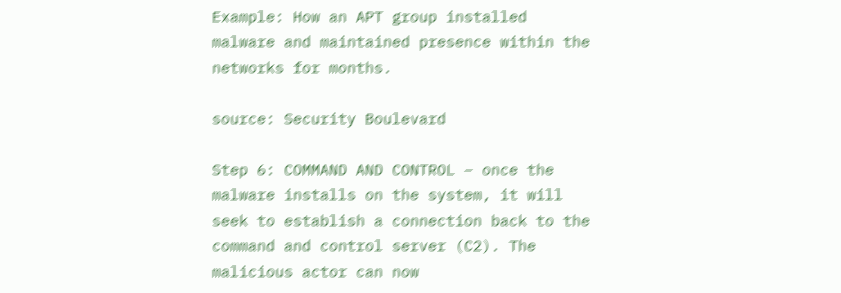Example: How an APT group installed malware and maintained presence within the networks for months.

source: Security Boulevard

Step 6: COMMAND AND CONTROL – once the malware installs on the system, it will seek to establish a connection back to the command and control server (C2). The malicious actor can now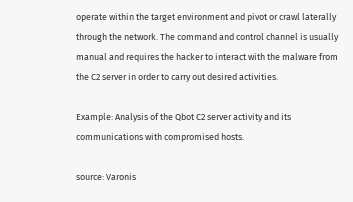operate within the target environment and pivot or crawl laterally through the network. The command and control channel is usually manual and requires the hacker to interact with the malware from the C2 server in order to carry out desired activities.

Example: Analysis of the Qbot C2 server activity and its communications with compromised hosts.

source: Varonis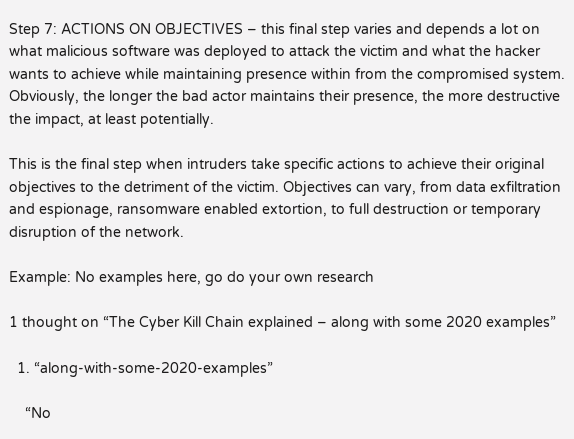Step 7: ACTIONS ON OBJECTIVES – this final step varies and depends a lot on what malicious software was deployed to attack the victim and what the hacker wants to achieve while maintaining presence within from the compromised system. Obviously, the longer the bad actor maintains their presence, the more destructive the impact, at least potentially.

This is the final step when intruders take specific actions to achieve their original objectives to the detriment of the victim. Objectives can vary, from data exfiltration and espionage, ransomware enabled extortion, to full destruction or temporary disruption of the network.

Example: No examples here, go do your own research

1 thought on “The Cyber Kill Chain explained – along with some 2020 examples”

  1. “along-with-some-2020-examples”

    “No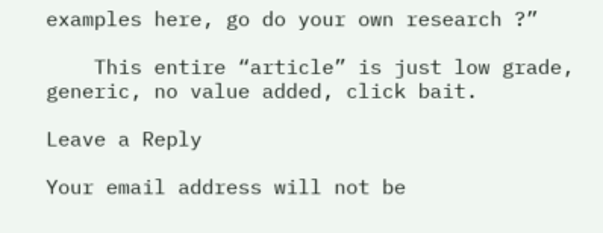examples here, go do your own research ?”

    This entire “article” is just low grade, generic, no value added, click bait.

Leave a Reply

Your email address will not be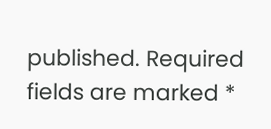published. Required fields are marked *